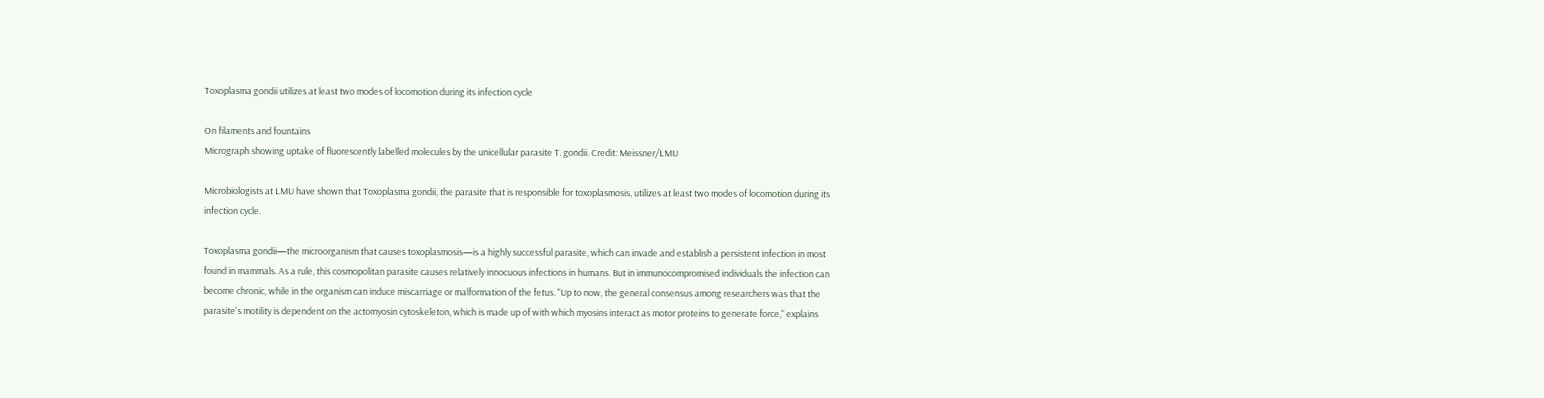Toxoplasma gondii utilizes at least two modes of locomotion during its infection cycle

On filaments and fountains
Micrograph showing uptake of fluorescently labelled molecules by the unicellular parasite T. gondii. Credit: Meissner/LMU

Microbiologists at LMU have shown that Toxoplasma gondii, the parasite that is responsible for toxoplasmosis, utilizes at least two modes of locomotion during its infection cycle.

Toxoplasma gondii—the microorganism that causes toxoplasmosis—is a highly successful parasite, which can invade and establish a persistent infection in most found in mammals. As a rule, this cosmopolitan parasite causes relatively innocuous infections in humans. But in immunocompromised individuals the infection can become chronic, while in the organism can induce miscarriage or malformation of the fetus. "Up to now, the general consensus among researchers was that the parasite's motility is dependent on the actomyosin cytoskeleton, which is made up of with which myosins interact as motor proteins to generate force," explains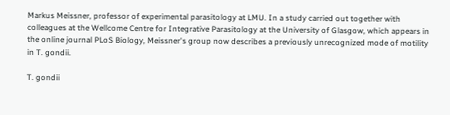Markus Meissner, professor of experimental parasitology at LMU. In a study carried out together with colleagues at the Wellcome Centre for Integrative Parasitology at the University of Glasgow, which appears in the online journal PLoS Biology, Meissner's group now describes a previously unrecognized mode of motility in T. gondii.

T. gondii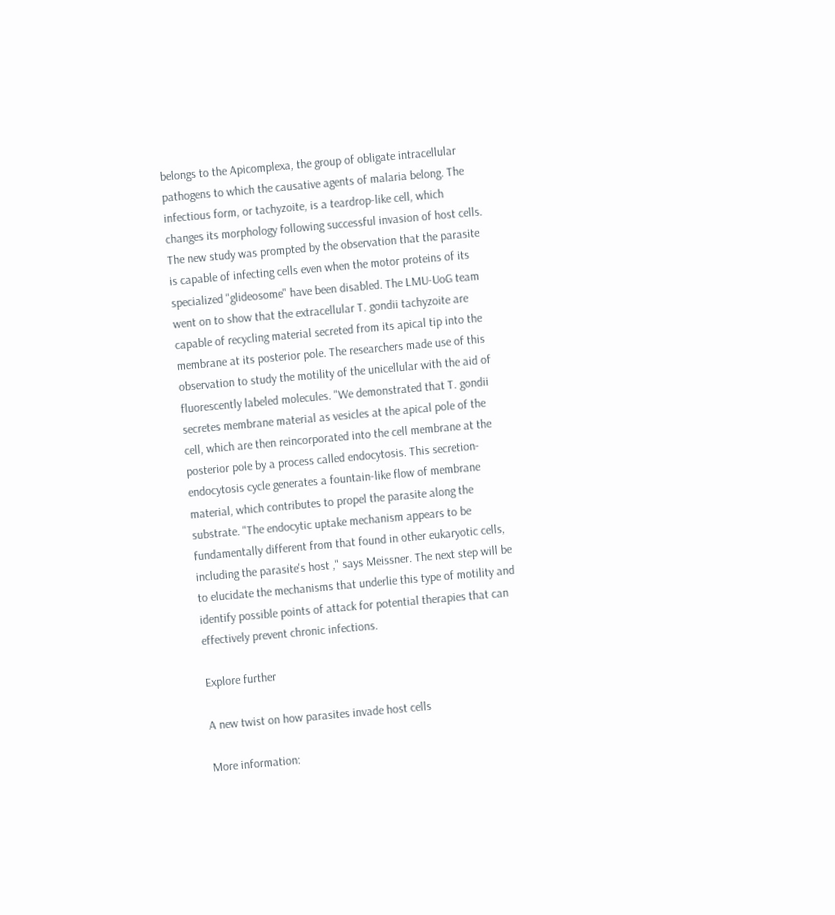belongs to the Apicomplexa, the group of obligate intracellular pathogens to which the causative agents of malaria belong. The infectious form, or tachyzoite, is a teardrop-like cell, which changes its morphology following successful invasion of host cells. The new study was prompted by the observation that the parasite is capable of infecting cells even when the motor proteins of its specialized "glideosome" have been disabled. The LMU-UoG team went on to show that the extracellular T. gondii tachyzoite are capable of recycling material secreted from its apical tip into the membrane at its posterior pole. The researchers made use of this observation to study the motility of the unicellular with the aid of fluorescently labeled molecules. "We demonstrated that T. gondii secretes membrane material as vesicles at the apical pole of the cell, which are then reincorporated into the cell membrane at the posterior pole by a process called endocytosis. This secretion-endocytosis cycle generates a fountain-like flow of membrane material, which contributes to propel the parasite along the substrate. "The endocytic uptake mechanism appears to be fundamentally different from that found in other eukaryotic cells, including the parasite's host ," says Meissner. The next step will be to elucidate the mechanisms that underlie this type of motility and identify possible points of attack for potential therapies that can effectively prevent chronic infections.

Explore further

A new twist on how parasites invade host cells

More information: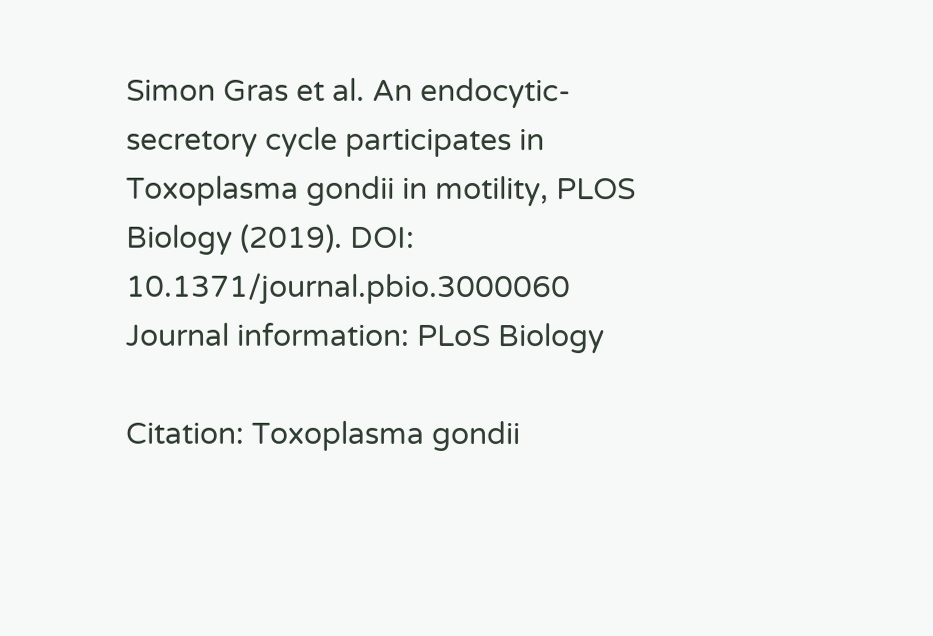Simon Gras et al. An endocytic-secretory cycle participates in Toxoplasma gondii in motility, PLOS Biology (2019). DOI: 10.1371/journal.pbio.3000060
Journal information: PLoS Biology

Citation: Toxoplasma gondii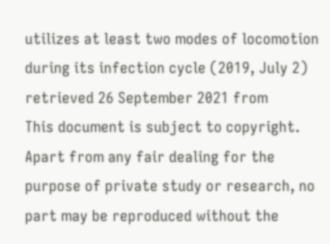utilizes at least two modes of locomotion during its infection cycle (2019, July 2) retrieved 26 September 2021 from
This document is subject to copyright. Apart from any fair dealing for the purpose of private study or research, no part may be reproduced without the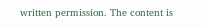written permission. The content is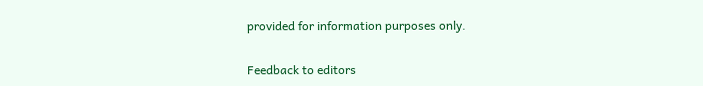provided for information purposes only.

Feedback to editors